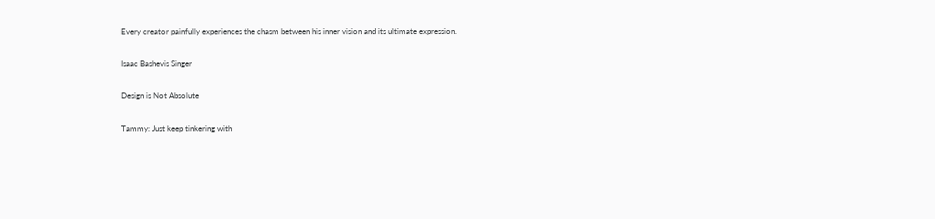Every creator painfully experiences the chasm between his inner vision and its ultimate expression.

Isaac Bashevis Singer

Design is Not Absolute

Tammy: Just keep tinkering with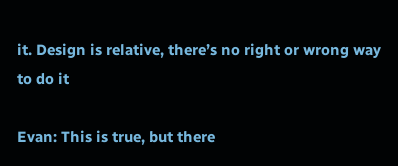it. Design is relative, there’s no right or wrong way to do it

Evan: This is true, but there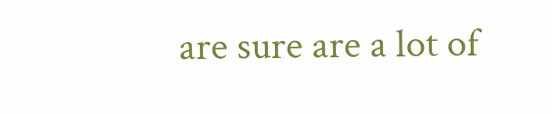are sure are a lot of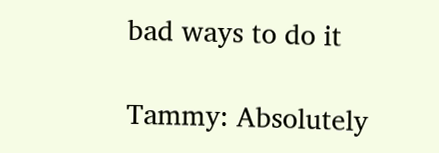bad ways to do it

Tammy: Absolutely